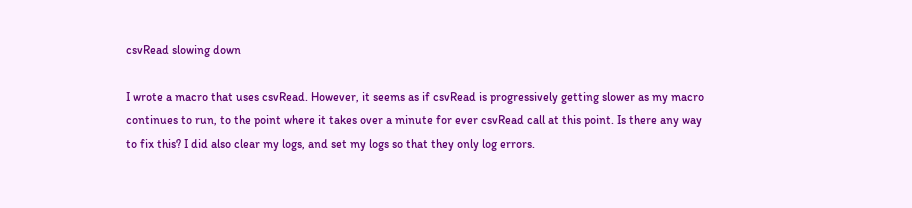csvRead slowing down

I wrote a macro that uses csvRead. However, it seems as if csvRead is progressively getting slower as my macro continues to run, to the point where it takes over a minute for ever csvRead call at this point. Is there any way to fix this? I did also clear my logs, and set my logs so that they only log errors.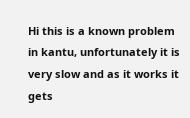Hi this is a known problem in kantu, unfortunately it is very slow and as it works it gets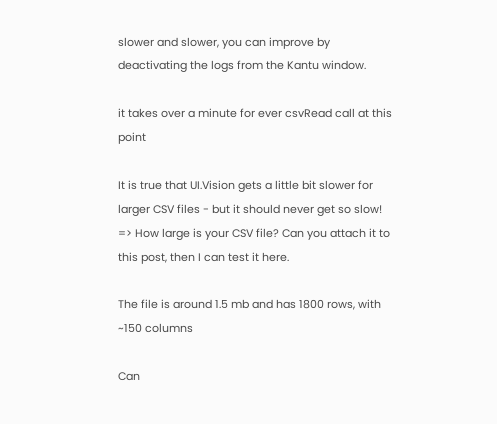slower and slower, you can improve by deactivating the logs from the Kantu window.

it takes over a minute for ever csvRead call at this point

It is true that UI.Vision gets a little bit slower for larger CSV files - but it should never get so slow! => How large is your CSV file? Can you attach it to this post, then I can test it here.

The file is around 1.5 mb and has 1800 rows, with ~150 columns

Can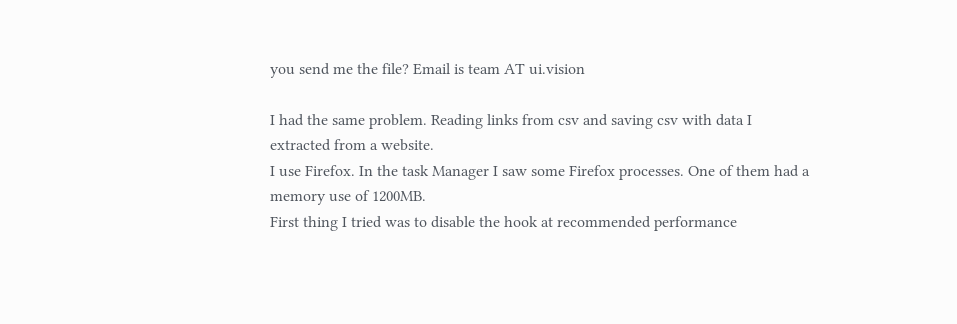you send me the file? Email is team AT ui.vision

I had the same problem. Reading links from csv and saving csv with data I extracted from a website.
I use Firefox. In the task Manager I saw some Firefox processes. One of them had a memory use of 1200MB.
First thing I tried was to disable the hook at recommended performance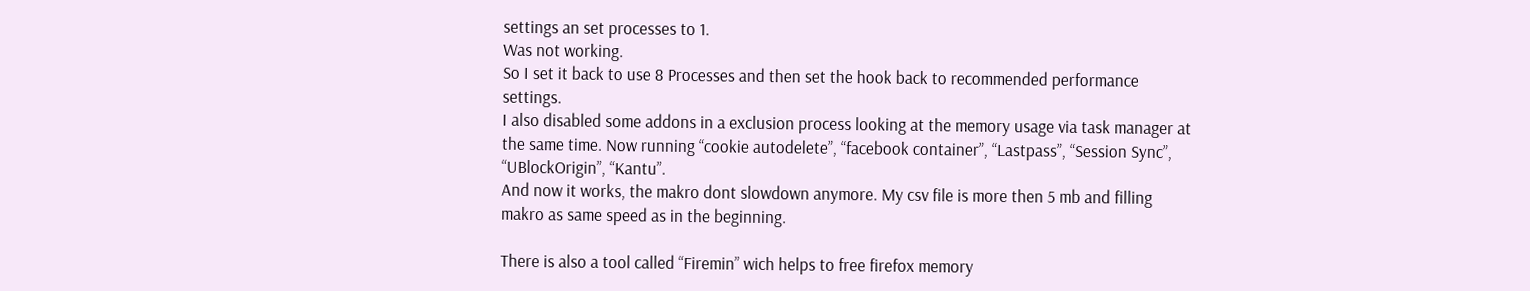settings an set processes to 1.
Was not working.
So I set it back to use 8 Processes and then set the hook back to recommended performance settings.
I also disabled some addons in a exclusion process looking at the memory usage via task manager at the same time. Now running “cookie autodelete”, “facebook container”, “Lastpass”, “Session Sync”, “UBlockOrigin”, “Kantu”.
And now it works, the makro dont slowdown anymore. My csv file is more then 5 mb and filling makro as same speed as in the beginning.

There is also a tool called “Firemin” wich helps to free firefox memory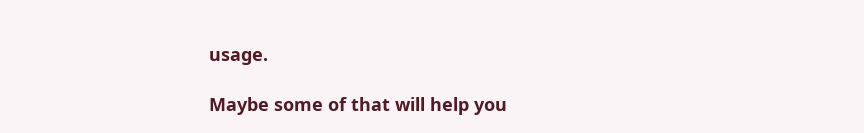usage.

Maybe some of that will help you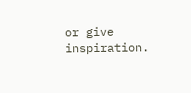or give inspiration.